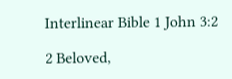Interlinear Bible 1 John 3:2

2 Beloved,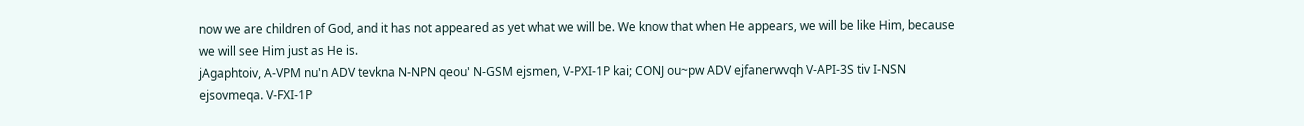now we are children of God, and it has not appeared as yet what we will be. We know that when He appears, we will be like Him, because we will see Him just as He is.
jAgaphtoiv, A-VPM nu'n ADV tevkna N-NPN qeou' N-GSM ejsmen, V-PXI-1P kai; CONJ ou~pw ADV ejfanerwvqh V-API-3S tiv I-NSN ejsovmeqa. V-FXI-1P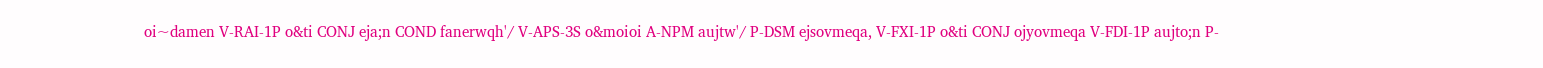oi~damen V-RAI-1P o&ti CONJ eja;n COND fanerwqh'/ V-APS-3S o&moioi A-NPM aujtw'/ P-DSM ejsovmeqa, V-FXI-1P o&ti CONJ ojyovmeqa V-FDI-1P aujto;n P-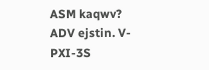ASM kaqwv? ADV ejstin. V-PXI-3S